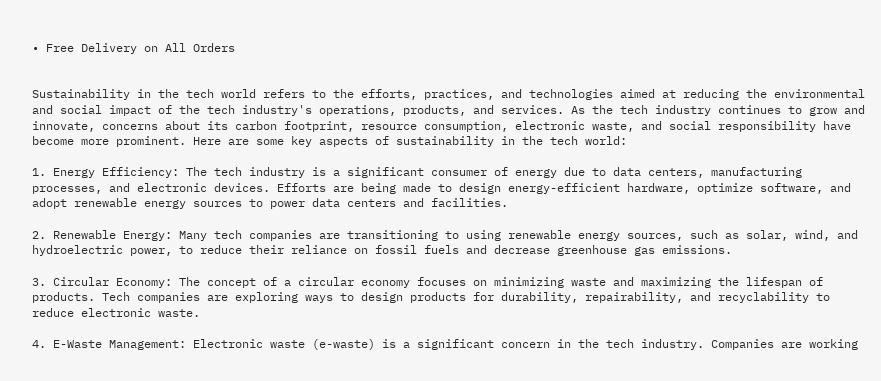• Free Delivery on All Orders


Sustainability in the tech world refers to the efforts, practices, and technologies aimed at reducing the environmental and social impact of the tech industry's operations, products, and services. As the tech industry continues to grow and innovate, concerns about its carbon footprint, resource consumption, electronic waste, and social responsibility have become more prominent. Here are some key aspects of sustainability in the tech world:

1. Energy Efficiency: The tech industry is a significant consumer of energy due to data centers, manufacturing processes, and electronic devices. Efforts are being made to design energy-efficient hardware, optimize software, and adopt renewable energy sources to power data centers and facilities.

2. Renewable Energy: Many tech companies are transitioning to using renewable energy sources, such as solar, wind, and hydroelectric power, to reduce their reliance on fossil fuels and decrease greenhouse gas emissions.

3. Circular Economy: The concept of a circular economy focuses on minimizing waste and maximizing the lifespan of products. Tech companies are exploring ways to design products for durability, repairability, and recyclability to reduce electronic waste.

4. E-Waste Management: Electronic waste (e-waste) is a significant concern in the tech industry. Companies are working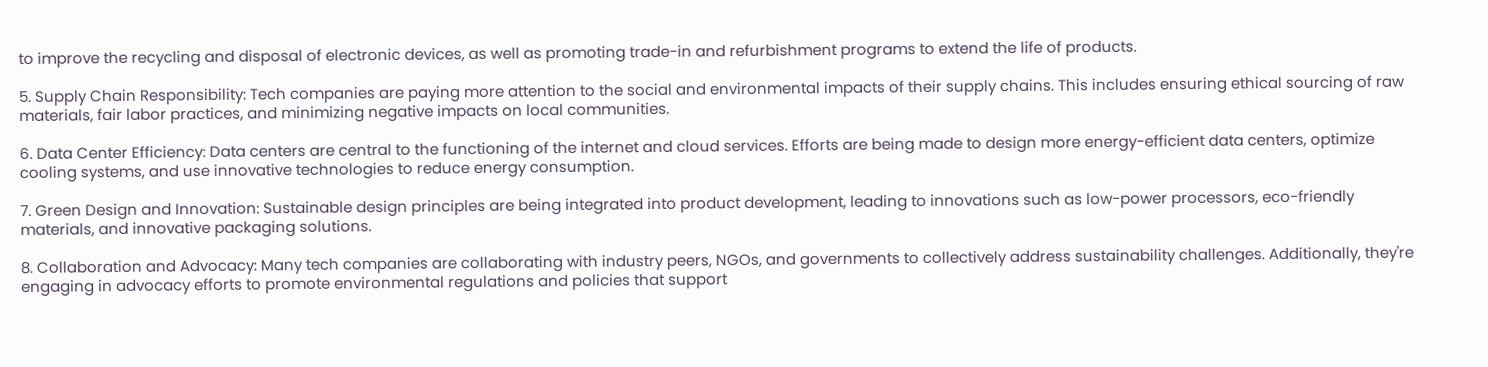to improve the recycling and disposal of electronic devices, as well as promoting trade-in and refurbishment programs to extend the life of products.

5. Supply Chain Responsibility: Tech companies are paying more attention to the social and environmental impacts of their supply chains. This includes ensuring ethical sourcing of raw materials, fair labor practices, and minimizing negative impacts on local communities.

6. Data Center Efficiency: Data centers are central to the functioning of the internet and cloud services. Efforts are being made to design more energy-efficient data centers, optimize cooling systems, and use innovative technologies to reduce energy consumption.

7. Green Design and Innovation: Sustainable design principles are being integrated into product development, leading to innovations such as low-power processors, eco-friendly materials, and innovative packaging solutions.

8. Collaboration and Advocacy: Many tech companies are collaborating with industry peers, NGOs, and governments to collectively address sustainability challenges. Additionally, they're engaging in advocacy efforts to promote environmental regulations and policies that support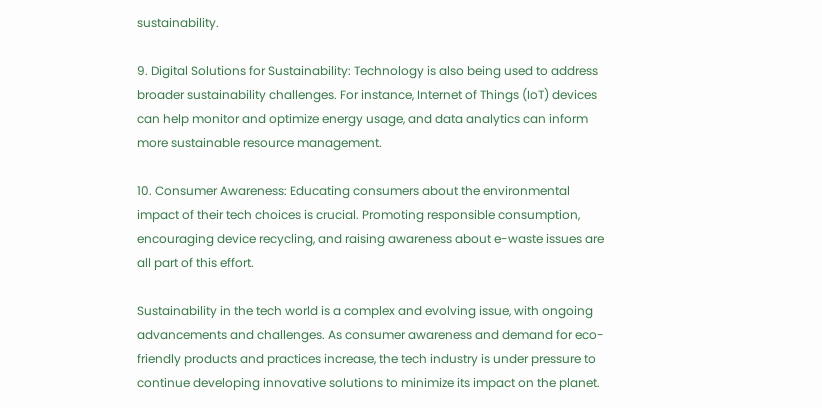sustainability.

9. Digital Solutions for Sustainability: Technology is also being used to address broader sustainability challenges. For instance, Internet of Things (IoT) devices can help monitor and optimize energy usage, and data analytics can inform more sustainable resource management.

10. Consumer Awareness: Educating consumers about the environmental impact of their tech choices is crucial. Promoting responsible consumption, encouraging device recycling, and raising awareness about e-waste issues are all part of this effort.

Sustainability in the tech world is a complex and evolving issue, with ongoing advancements and challenges. As consumer awareness and demand for eco-friendly products and practices increase, the tech industry is under pressure to continue developing innovative solutions to minimize its impact on the planet.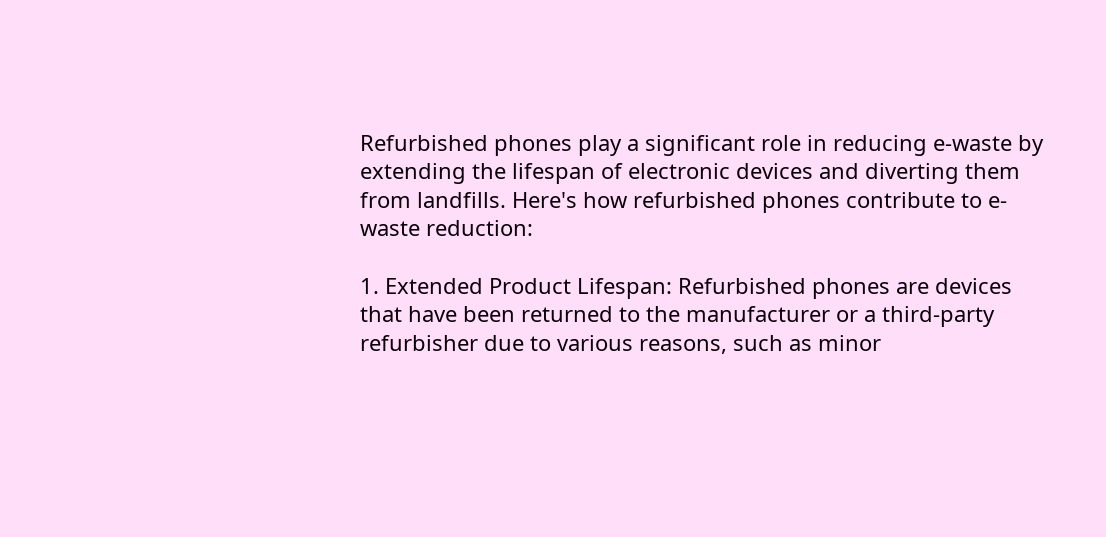Refurbished phones play a significant role in reducing e-waste by extending the lifespan of electronic devices and diverting them from landfills. Here's how refurbished phones contribute to e-waste reduction:

1. Extended Product Lifespan: Refurbished phones are devices that have been returned to the manufacturer or a third-party refurbisher due to various reasons, such as minor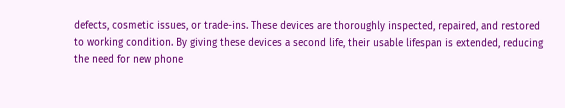defects, cosmetic issues, or trade-ins. These devices are thoroughly inspected, repaired, and restored to working condition. By giving these devices a second life, their usable lifespan is extended, reducing the need for new phone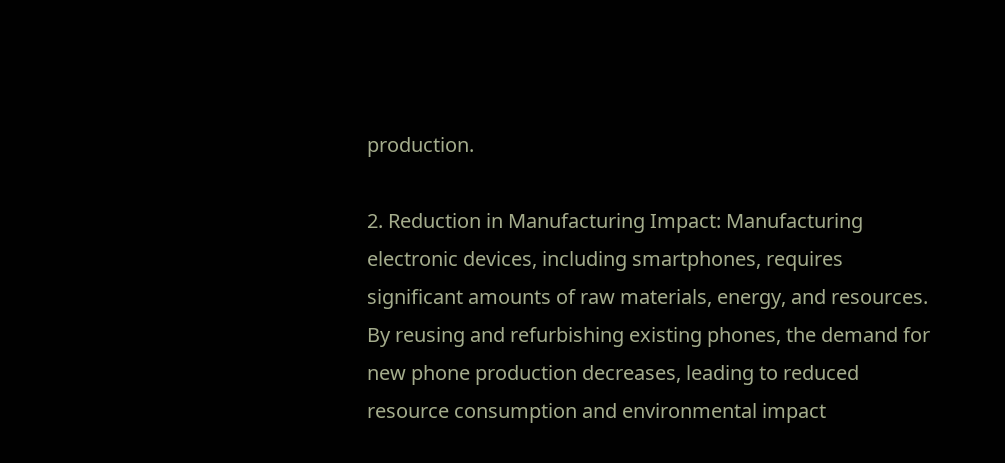production.

2. Reduction in Manufacturing Impact: Manufacturing electronic devices, including smartphones, requires significant amounts of raw materials, energy, and resources. By reusing and refurbishing existing phones, the demand for new phone production decreases, leading to reduced resource consumption and environmental impact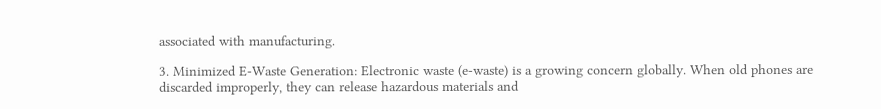associated with manufacturing.

3. Minimized E-Waste Generation: Electronic waste (e-waste) is a growing concern globally. When old phones are discarded improperly, they can release hazardous materials and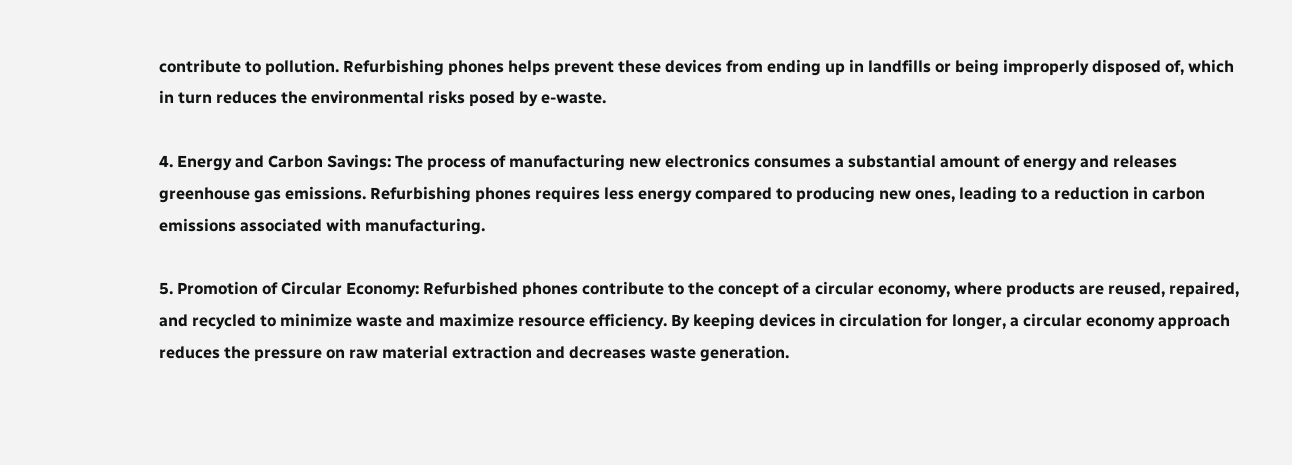contribute to pollution. Refurbishing phones helps prevent these devices from ending up in landfills or being improperly disposed of, which in turn reduces the environmental risks posed by e-waste.

4. Energy and Carbon Savings: The process of manufacturing new electronics consumes a substantial amount of energy and releases greenhouse gas emissions. Refurbishing phones requires less energy compared to producing new ones, leading to a reduction in carbon emissions associated with manufacturing.

5. Promotion of Circular Economy: Refurbished phones contribute to the concept of a circular economy, where products are reused, repaired, and recycled to minimize waste and maximize resource efficiency. By keeping devices in circulation for longer, a circular economy approach reduces the pressure on raw material extraction and decreases waste generation.